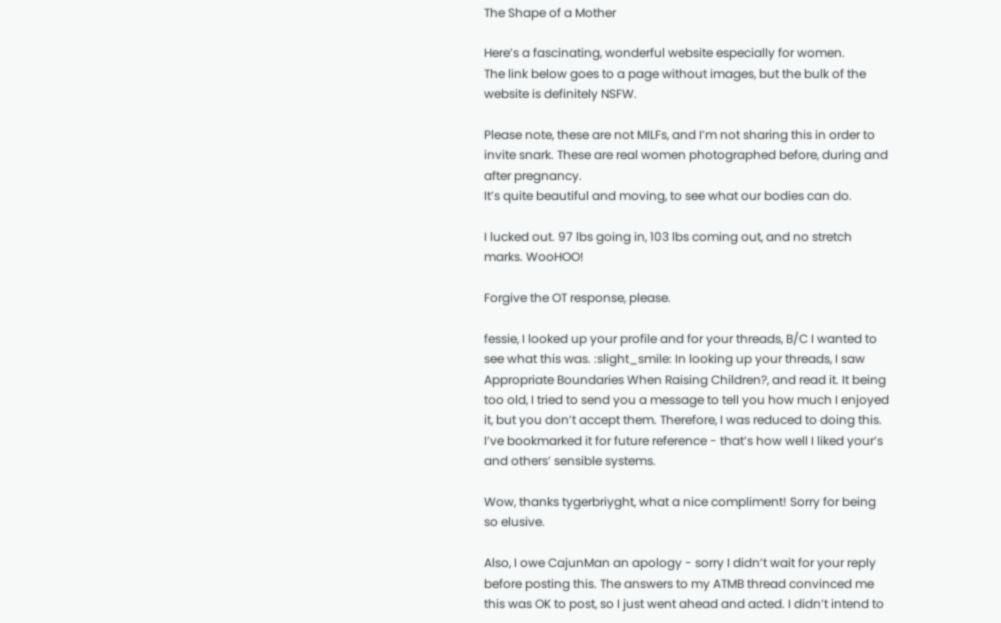The Shape of a Mother

Here’s a fascinating, wonderful website especially for women.
The link below goes to a page without images, but the bulk of the website is definitely NSFW.

Please note, these are not MILFs, and I’m not sharing this in order to invite snark. These are real women photographed before, during and after pregnancy.
It’s quite beautiful and moving, to see what our bodies can do.

I lucked out. 97 lbs going in, 103 lbs coming out, and no stretch marks. WooHOO!

Forgive the OT response, please.

fessie, I looked up your profile and for your threads, B/C I wanted to see what this was. :slight_smile: In looking up your threads, I saw Appropriate Boundaries When Raising Children?, and read it. It being too old, I tried to send you a message to tell you how much I enjoyed it, but you don’t accept them. Therefore, I was reduced to doing this. I’ve bookmarked it for future reference - that’s how well I liked your’s and others’ sensible systems.

Wow, thanks tygerbriyght, what a nice compliment! Sorry for being so elusive.

Also, I owe CajunMan an apology - sorry I didn’t wait for your reply before posting this. The answers to my ATMB thread convinced me this was OK to post, so I just went ahead and acted. I didn’t intend to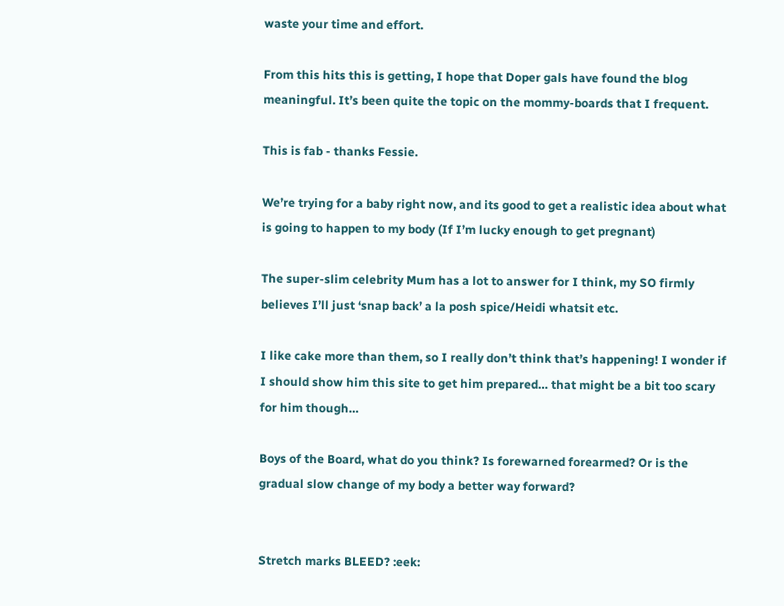waste your time and effort.

From this hits this is getting, I hope that Doper gals have found the blog meaningful. It’s been quite the topic on the mommy-boards that I frequent.

This is fab - thanks Fessie.

We’re trying for a baby right now, and its good to get a realistic idea about what is going to happen to my body (If I’m lucky enough to get pregnant)

The super-slim celebrity Mum has a lot to answer for I think, my SO firmly believes I’ll just ‘snap back’ a la posh spice/Heidi whatsit etc.

I like cake more than them, so I really don’t think that’s happening! I wonder if I should show him this site to get him prepared… that might be a bit too scary for him though…

Boys of the Board, what do you think? Is forewarned forearmed? Or is the gradual slow change of my body a better way forward?


Stretch marks BLEED? :eek: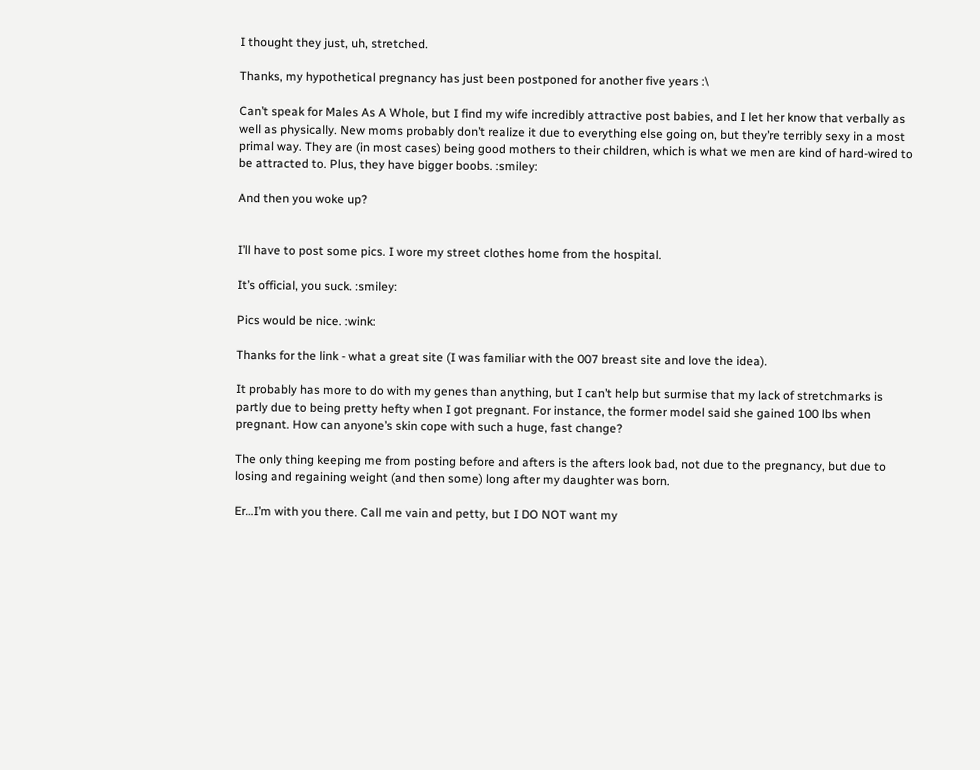I thought they just, uh, stretched.

Thanks, my hypothetical pregnancy has just been postponed for another five years :\

Can’t speak for Males As A Whole, but I find my wife incredibly attractive post babies, and I let her know that verbally as well as physically. New moms probably don’t realize it due to everything else going on, but they’re terribly sexy in a most primal way. They are (in most cases) being good mothers to their children, which is what we men are kind of hard-wired to be attracted to. Plus, they have bigger boobs. :smiley:

And then you woke up?


I’ll have to post some pics. I wore my street clothes home from the hospital.

It’s official, you suck. :smiley:

Pics would be nice. :wink:

Thanks for the link - what a great site (I was familiar with the 007 breast site and love the idea).

It probably has more to do with my genes than anything, but I can’t help but surmise that my lack of stretchmarks is partly due to being pretty hefty when I got pregnant. For instance, the former model said she gained 100 lbs when pregnant. How can anyone’s skin cope with such a huge, fast change?

The only thing keeping me from posting before and afters is the afters look bad, not due to the pregnancy, but due to losing and regaining weight (and then some) long after my daughter was born.

Er…I’m with you there. Call me vain and petty, but I DO NOT want my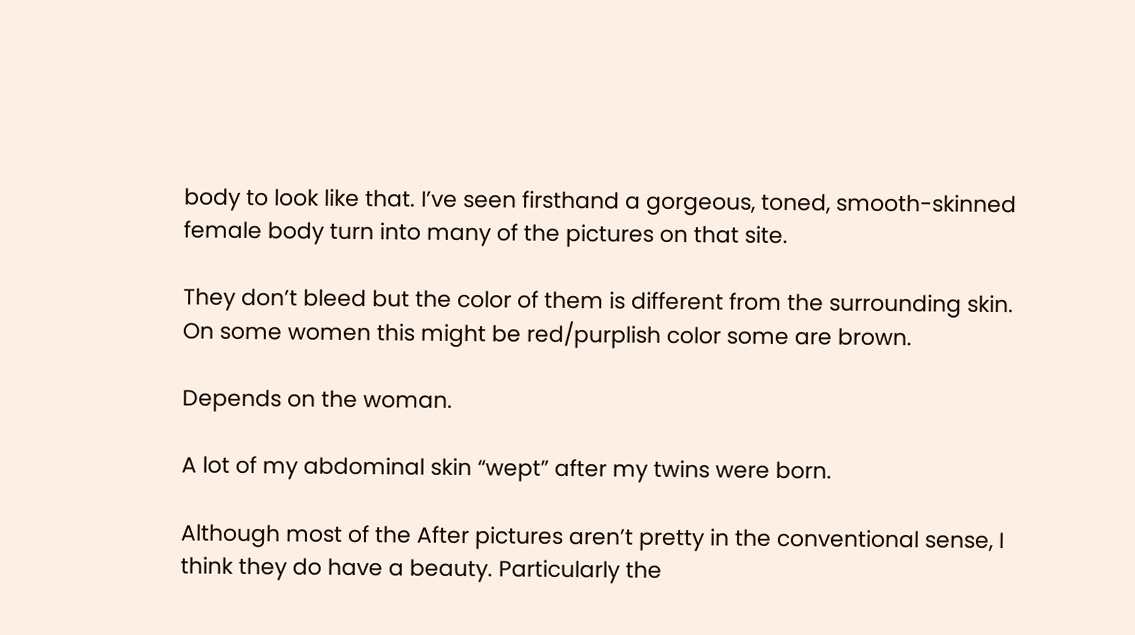body to look like that. I’ve seen firsthand a gorgeous, toned, smooth-skinned female body turn into many of the pictures on that site.

They don’t bleed but the color of them is different from the surrounding skin. On some women this might be red/purplish color some are brown.

Depends on the woman.

A lot of my abdominal skin “wept” after my twins were born.

Although most of the After pictures aren’t pretty in the conventional sense, I think they do have a beauty. Particularly the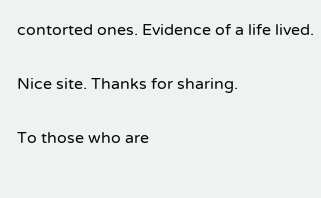contorted ones. Evidence of a life lived.

Nice site. Thanks for sharing.

To those who are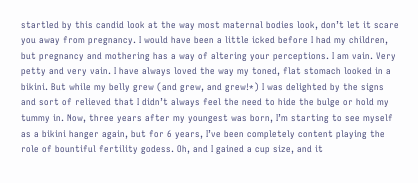startled by this candid look at the way most maternal bodies look, don’t let it scare you away from pregnancy. I would have been a little icked before I had my children, but pregnancy and mothering has a way of altering your perceptions. I am vain. Very petty and very vain. I have always loved the way my toned, flat stomach looked in a bikini. But while my belly grew (and grew, and grew!*) I was delighted by the signs and sort of relieved that I didn’t always feel the need to hide the bulge or hold my tummy in. Now, three years after my youngest was born, I’m starting to see myself as a bikini hanger again, but for 6 years, I’ve been completely content playing the role of bountiful fertility godess. Oh, and I gained a cup size, and it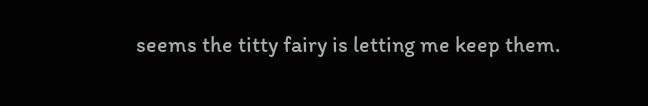seems the titty fairy is letting me keep them.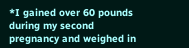*I gained over 60 pounds during my second pregnancy and weighed in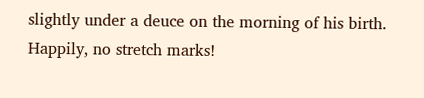slightly under a deuce on the morning of his birth. Happily, no stretch marks!